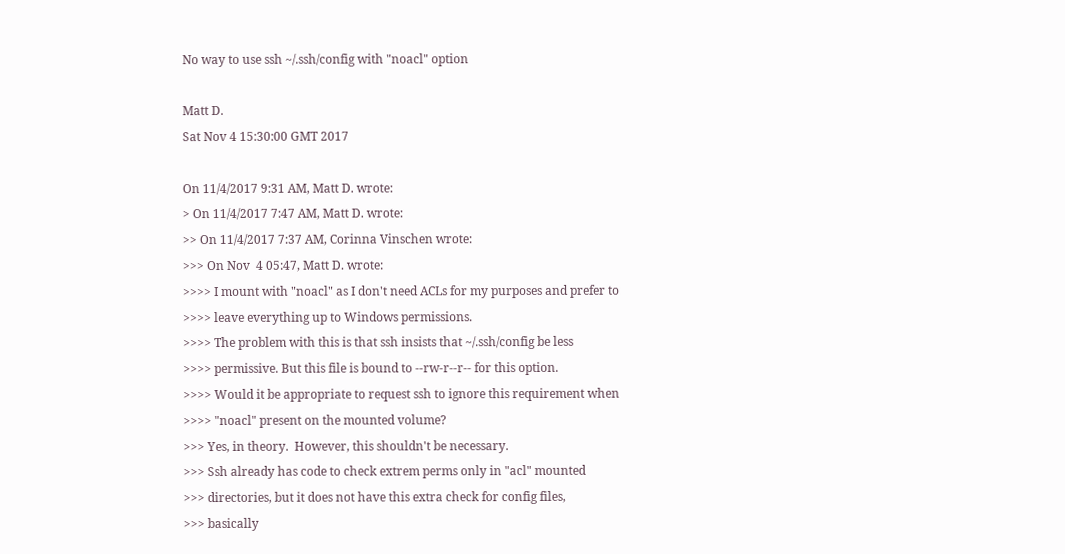No way to use ssh ~/.ssh/config with "noacl" option

Matt D.
Sat Nov 4 15:30:00 GMT 2017

On 11/4/2017 9:31 AM, Matt D. wrote:
> On 11/4/2017 7:47 AM, Matt D. wrote:
>> On 11/4/2017 7:37 AM, Corinna Vinschen wrote:
>>> On Nov  4 05:47, Matt D. wrote:
>>>> I mount with "noacl" as I don't need ACLs for my purposes and prefer to
>>>> leave everything up to Windows permissions.
>>>> The problem with this is that ssh insists that ~/.ssh/config be less
>>>> permissive. But this file is bound to --rw-r--r-- for this option.
>>>> Would it be appropriate to request ssh to ignore this requirement when
>>>> "noacl" present on the mounted volume?
>>> Yes, in theory.  However, this shouldn't be necessary.
>>> Ssh already has code to check extrem perms only in "acl" mounted
>>> directories, but it does not have this extra check for config files,
>>> basically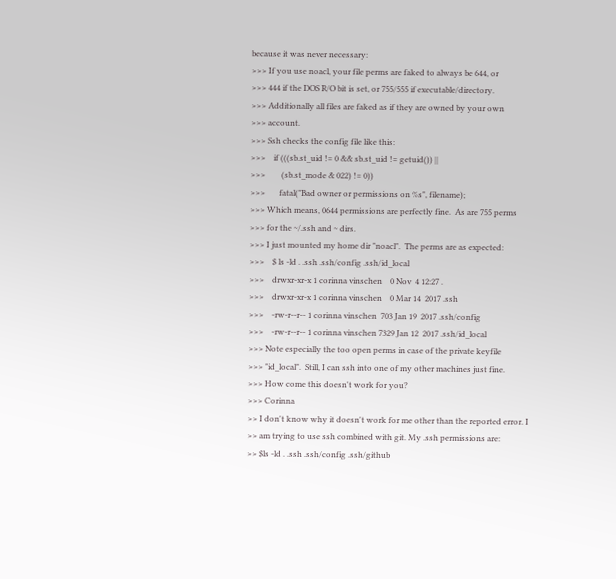because it was never necessary:
>>> If you use noacl, your file perms are faked to always be 644, or
>>> 444 if the DOS R/O bit is set, or 755/555 if executable/directory.
>>> Additionally all files are faked as if they are owned by your own
>>> account.
>>> Ssh checks the config file like this:
>>>    if (((sb.st_uid != 0 && sb.st_uid != getuid()) ||
>>>        (sb.st_mode & 022) != 0))
>>>       fatal("Bad owner or permissions on %s", filename);
>>> Which means, 0644 permissions are perfectly fine.  As are 755 perms
>>> for the ~/.ssh and ~ dirs.
>>> I just mounted my home dir "noacl".  The perms are as expected:
>>>    $ ls -ld . .ssh .ssh/config .ssh/id_local
>>>    drwxr-xr-x 1 corinna vinschen    0 Nov  4 12:27 .
>>>    drwxr-xr-x 1 corinna vinschen    0 Mar 14  2017 .ssh
>>>    -rw-r--r-- 1 corinna vinschen  703 Jan 19  2017 .ssh/config
>>>    -rw-r--r-- 1 corinna vinschen 7329 Jan 12  2017 .ssh/id_local
>>> Note especially the too open perms in case of the private keyfile
>>> "id_local".  Still, I can ssh into one of my other machines just fine.
>>> How come this doesn't work for you?
>>> Corinna
>> I don't know why it doesn't work for me other than the reported error. I
>> am trying to use ssh combined with git. My .ssh permissions are:
>> $ls -ld . .ssh .ssh/config .ssh/github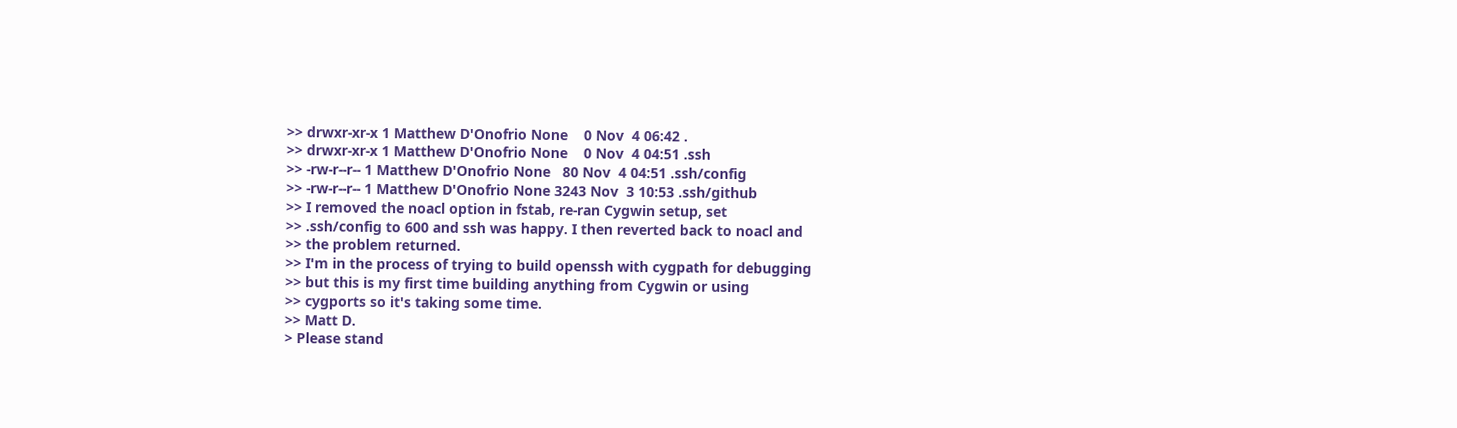>> drwxr-xr-x 1 Matthew D'Onofrio None    0 Nov  4 06:42 .
>> drwxr-xr-x 1 Matthew D'Onofrio None    0 Nov  4 04:51 .ssh
>> -rw-r--r-- 1 Matthew D'Onofrio None   80 Nov  4 04:51 .ssh/config
>> -rw-r--r-- 1 Matthew D'Onofrio None 3243 Nov  3 10:53 .ssh/github
>> I removed the noacl option in fstab, re-ran Cygwin setup, set
>> .ssh/config to 600 and ssh was happy. I then reverted back to noacl and
>> the problem returned.
>> I'm in the process of trying to build openssh with cygpath for debugging
>> but this is my first time building anything from Cygwin or using
>> cygports so it's taking some time.
>> Matt D.
> Please stand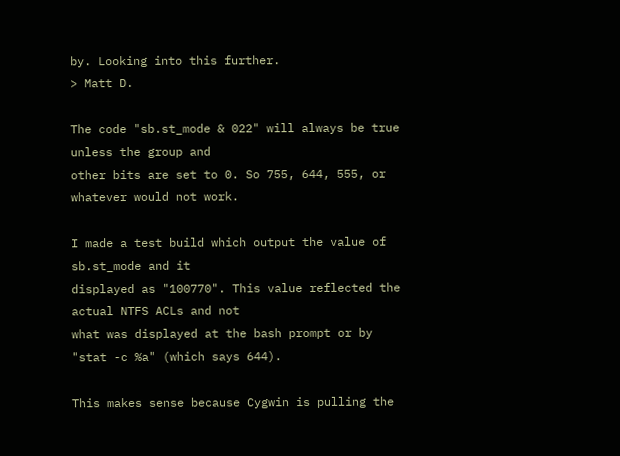by. Looking into this further.
> Matt D.

The code "sb.st_mode & 022" will always be true unless the group and
other bits are set to 0. So 755, 644, 555, or whatever would not work.

I made a test build which output the value of sb.st_mode and it
displayed as "100770". This value reflected the actual NTFS ACLs and not
what was displayed at the bash prompt or by "stat -c %a" (which says 644).

This makes sense because Cygwin is pulling the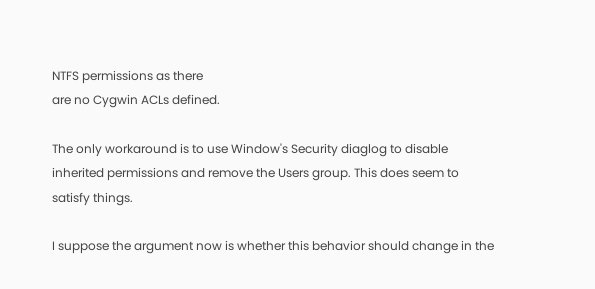NTFS permissions as there
are no Cygwin ACLs defined.

The only workaround is to use Window's Security diaglog to disable
inherited permissions and remove the Users group. This does seem to
satisfy things.

I suppose the argument now is whether this behavior should change in the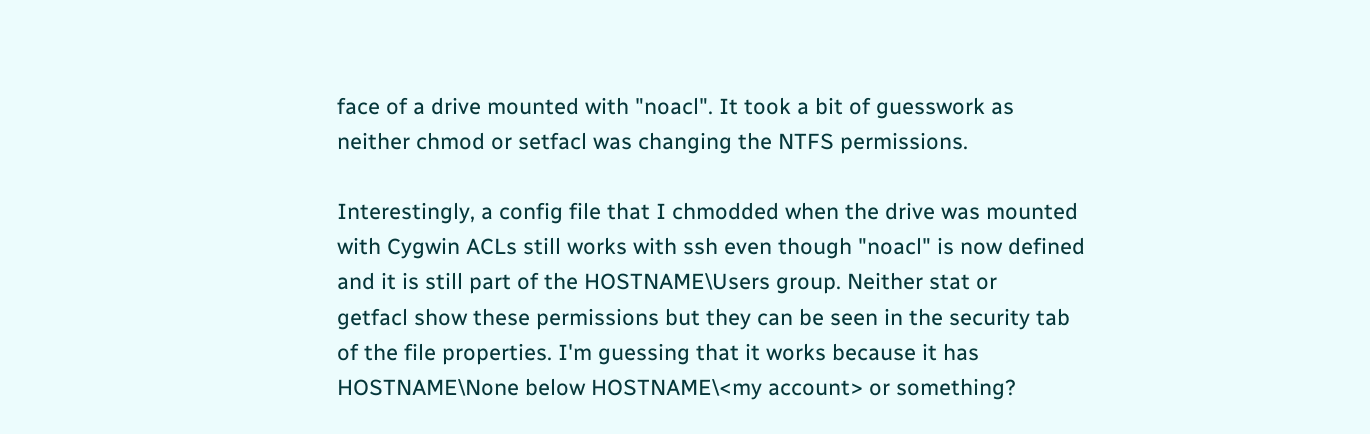face of a drive mounted with "noacl". It took a bit of guesswork as
neither chmod or setfacl was changing the NTFS permissions.

Interestingly, a config file that I chmodded when the drive was mounted
with Cygwin ACLs still works with ssh even though "noacl" is now defined
and it is still part of the HOSTNAME\Users group. Neither stat or
getfacl show these permissions but they can be seen in the security tab
of the file properties. I'm guessing that it works because it has
HOSTNAME\None below HOSTNAME\<my account> or something?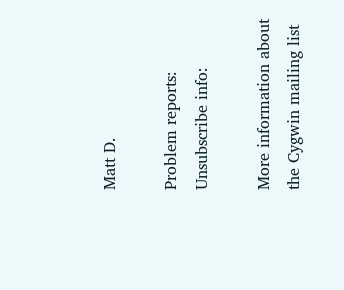Matt D.

Problem reports:
Unsubscribe info:

More information about the Cygwin mailing list